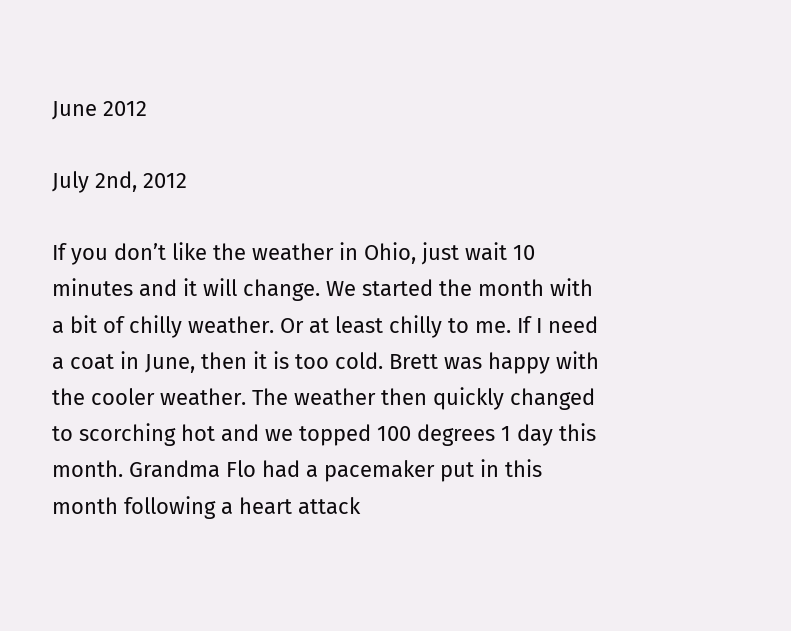June 2012

July 2nd, 2012

If you don’t like the weather in Ohio, just wait 10 minutes and it will change. We started the month with a bit of chilly weather. Or at least chilly to me. If I need a coat in June, then it is too cold. Brett was happy with the cooler weather. The weather then quickly changed to scorching hot and we topped 100 degrees 1 day this month. Grandma Flo had a pacemaker put in this month following a heart attack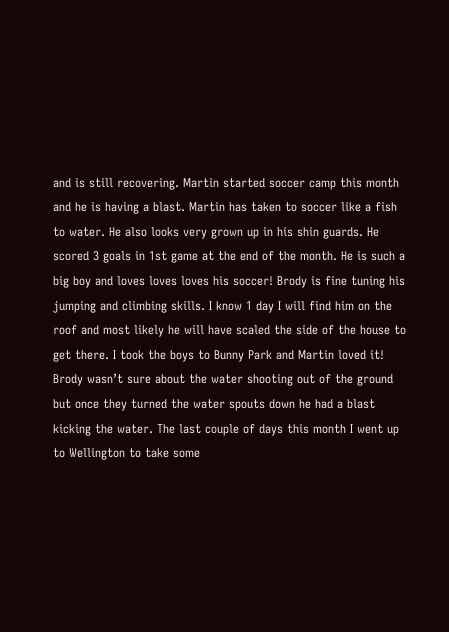and is still recovering. Martin started soccer camp this month and he is having a blast. Martin has taken to soccer like a fish to water. He also looks very grown up in his shin guards. He scored 3 goals in 1st game at the end of the month. He is such a big boy and loves loves loves his soccer! Brody is fine tuning his jumping and climbing skills. I know 1 day I will find him on the roof and most likely he will have scaled the side of the house to get there. I took the boys to Bunny Park and Martin loved it! Brody wasn’t sure about the water shooting out of the ground but once they turned the water spouts down he had a blast kicking the water. The last couple of days this month I went up to Wellington to take some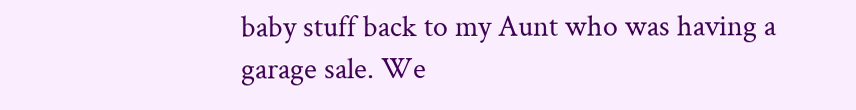baby stuff back to my Aunt who was having a garage sale. We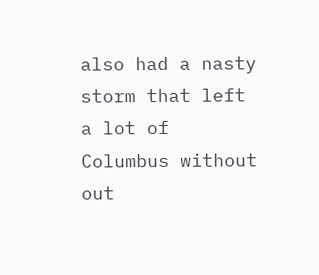also had a nasty storm that left a lot of Columbus without out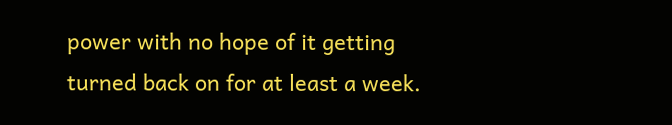power with no hope of it getting turned back on for at least a week.